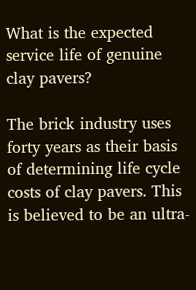What is the expected service life of genuine clay pavers?

The brick industry uses forty years as their basis of determining life cycle costs of clay pavers. This is believed to be an ultra-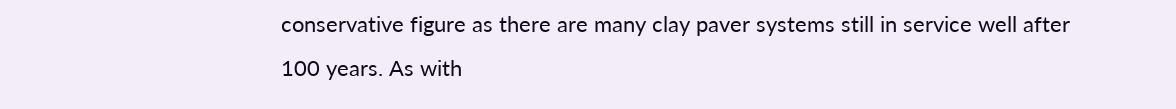conservative figure as there are many clay paver systems still in service well after 100 years. As with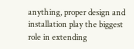anything, proper design and installation play the biggest role in extending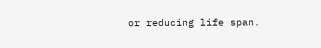or reducing life span.